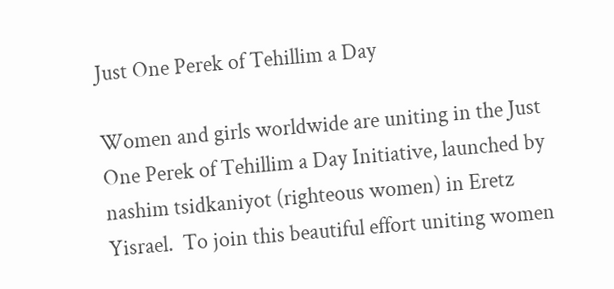Just One Perek of Tehillim a Day

Women and girls worldwide are uniting in the Just One Perek of Tehillim a Day Initiative, launched by nashim tsidkaniyot (righteous women) in Eretz Yisrael.  To join this beautiful effort uniting women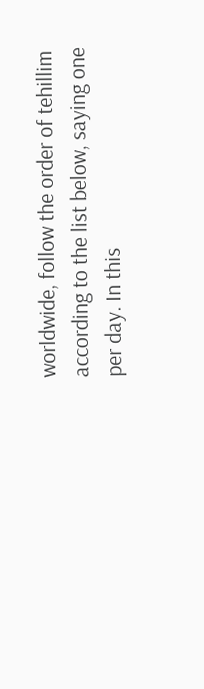worldwide, follow the order of tehillim according to the list below, saying one per day. In this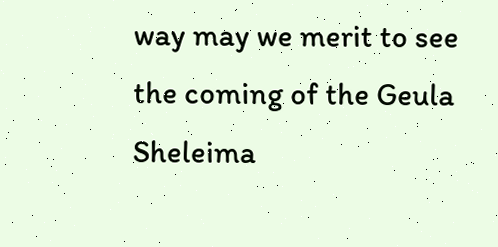way may we merit to see the coming of the Geula Sheleima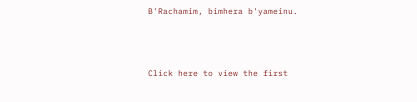B'Rachamim, bimhera b'yameinu.



Click here to view the first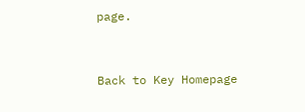page.


Back to Key Homepage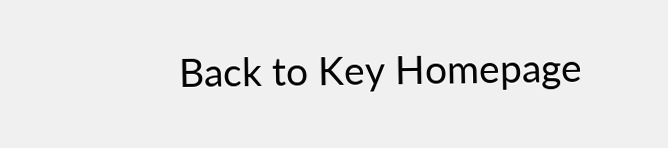Back to Key Homepage